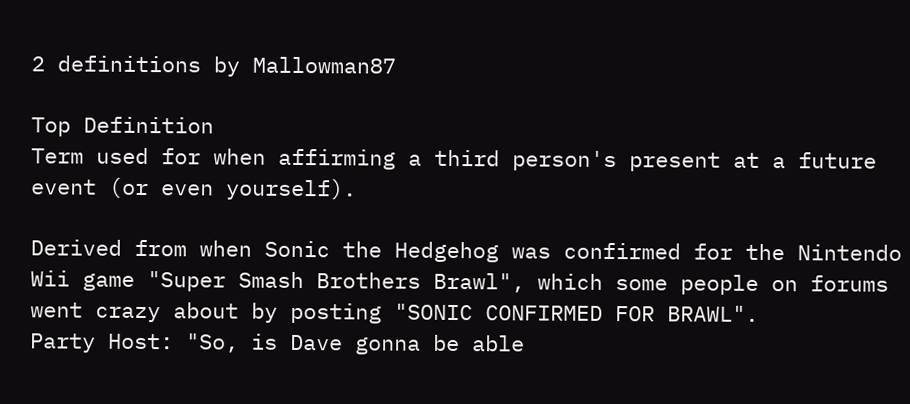2 definitions by Mallowman87

Top Definition
Term used for when affirming a third person's present at a future event (or even yourself).

Derived from when Sonic the Hedgehog was confirmed for the Nintendo Wii game "Super Smash Brothers Brawl", which some people on forums went crazy about by posting "SONIC CONFIRMED FOR BRAWL".
Party Host: "So, is Dave gonna be able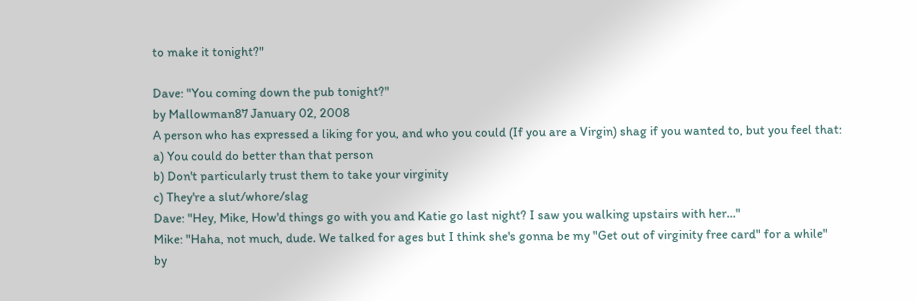to make it tonight?"

Dave: "You coming down the pub tonight?"
by Mallowman87 January 02, 2008
A person who has expressed a liking for you, and who you could (If you are a Virgin) shag if you wanted to, but you feel that:
a) You could do better than that person
b) Don't particularly trust them to take your virginity
c) They're a slut/whore/slag
Dave: "Hey, Mike, How'd things go with you and Katie go last night? I saw you walking upstairs with her..."
Mike: "Haha, not much, dude. We talked for ages but I think she's gonna be my "Get out of virginity free card" for a while"
by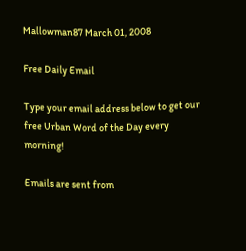Mallowman87 March 01, 2008

Free Daily Email

Type your email address below to get our free Urban Word of the Day every morning!

Emails are sent from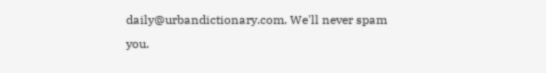daily@urbandictionary.com. We'll never spam you.